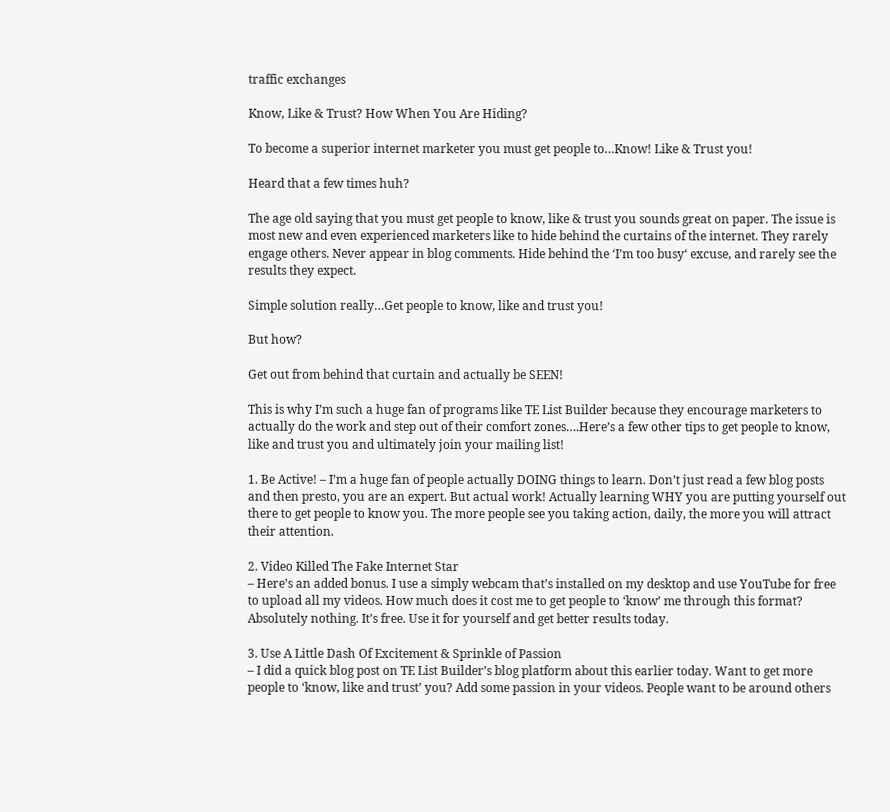traffic exchanges

Know, Like & Trust? How When You Are Hiding?

To become a superior internet marketer you must get people to…Know! Like & Trust you!

Heard that a few times huh?

The age old saying that you must get people to know, like & trust you sounds great on paper. The issue is most new and even experienced marketers like to hide behind the curtains of the internet. They rarely engage others. Never appear in blog comments. Hide behind the ‘I’m too busy‘ excuse, and rarely see the results they expect.

Simple solution really…Get people to know, like and trust you!

But how?

Get out from behind that curtain and actually be SEEN!

This is why I’m such a huge fan of programs like TE List Builder because they encourage marketers to actually do the work and step out of their comfort zones….Here’s a few other tips to get people to know, like and trust you and ultimately join your mailing list!

1. Be Active! – I’m a huge fan of people actually DOING things to learn. Don’t just read a few blog posts and then presto, you are an expert. But actual work! Actually learning WHY you are putting yourself out there to get people to know you. The more people see you taking action, daily, the more you will attract their attention.

2. Video Killed The Fake Internet Star
– Here’s an added bonus. I use a simply webcam that’s installed on my desktop and use YouTube for free to upload all my videos. How much does it cost me to get people to ‘know’ me through this format? Absolutely nothing. It’s free. Use it for yourself and get better results today.

3. Use A Little Dash Of Excitement & Sprinkle of Passion
– I did a quick blog post on TE List Builder’s blog platform about this earlier today. Want to get more people to ‘know, like and trust’ you? Add some passion in your videos. People want to be around others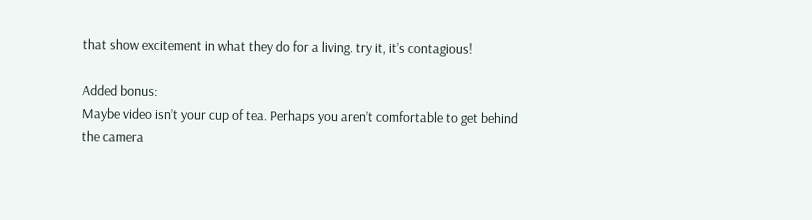that show excitement in what they do for a living. try it, it’s contagious!

Added bonus:
Maybe video isn’t your cup of tea. Perhaps you aren’t comfortable to get behind the camera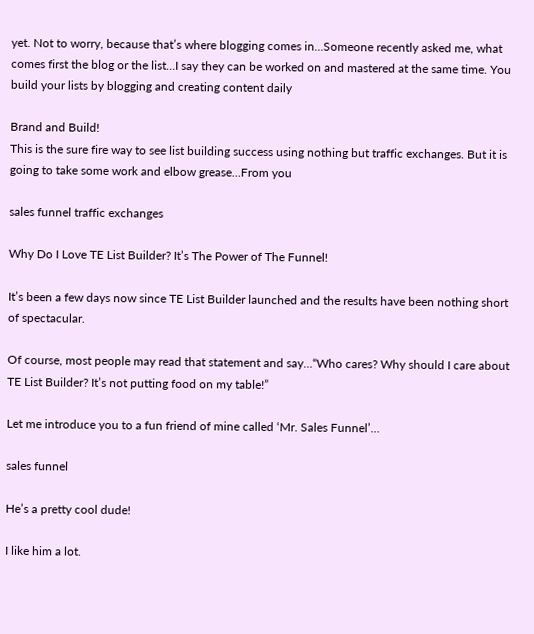yet. Not to worry, because that’s where blogging comes in…Someone recently asked me, what comes first the blog or the list…I say they can be worked on and mastered at the same time. You build your lists by blogging and creating content daily

Brand and Build!
This is the sure fire way to see list building success using nothing but traffic exchanges. But it is going to take some work and elbow grease…From you

sales funnel traffic exchanges

Why Do I Love TE List Builder? It’s The Power of The Funnel!

It’s been a few days now since TE List Builder launched and the results have been nothing short of spectacular.

Of course, most people may read that statement and say…“Who cares? Why should I care about TE List Builder? It’s not putting food on my table!”

Let me introduce you to a fun friend of mine called ‘Mr. Sales Funnel’…

sales funnel

He’s a pretty cool dude!

I like him a lot.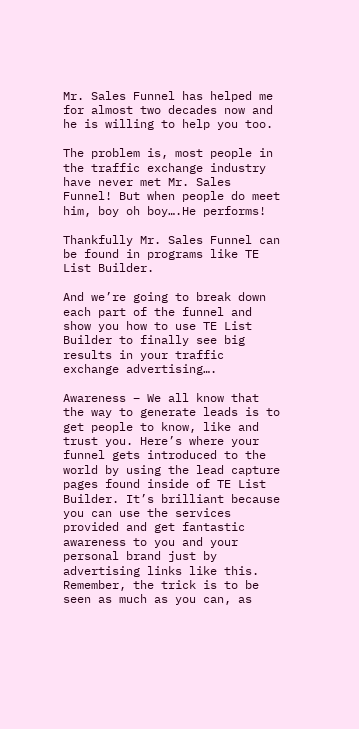Mr. Sales Funnel has helped me for almost two decades now and he is willing to help you too.

The problem is, most people in the traffic exchange industry have never met Mr. Sales Funnel! But when people do meet him, boy oh boy….He performs!

Thankfully Mr. Sales Funnel can be found in programs like TE List Builder.

And we’re going to break down each part of the funnel and show you how to use TE List Builder to finally see big results in your traffic exchange advertising….

Awareness – We all know that the way to generate leads is to get people to know, like and trust you. Here’s where your funnel gets introduced to the world by using the lead capture pages found inside of TE List Builder. It’s brilliant because you can use the services provided and get fantastic awareness to you and your personal brand just by advertising links like this. Remember, the trick is to be seen as much as you can, as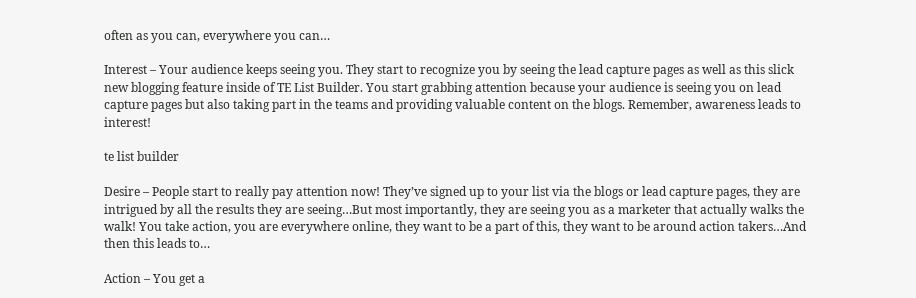often as you can, everywhere you can…

Interest – Your audience keeps seeing you. They start to recognize you by seeing the lead capture pages as well as this slick new blogging feature inside of TE List Builder. You start grabbing attention because your audience is seeing you on lead capture pages but also taking part in the teams and providing valuable content on the blogs. Remember, awareness leads to interest!

te list builder

Desire – People start to really pay attention now! They’ve signed up to your list via the blogs or lead capture pages, they are intrigued by all the results they are seeing…But most importantly, they are seeing you as a marketer that actually walks the walk! You take action, you are everywhere online, they want to be a part of this, they want to be around action takers…And then this leads to…

Action – You get a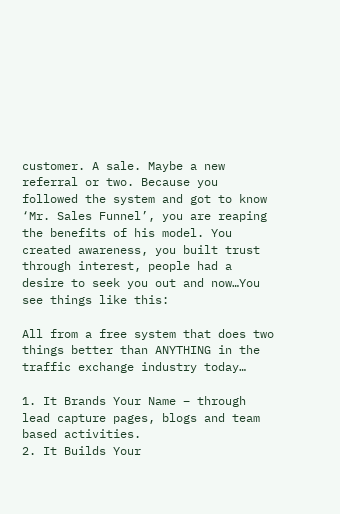customer. A sale. Maybe a new referral or two. Because you followed the system and got to know ‘Mr. Sales Funnel’, you are reaping the benefits of his model. You created awareness, you built trust through interest, people had a desire to seek you out and now…You see things like this:

All from a free system that does two things better than ANYTHING in the traffic exchange industry today…

1. It Brands Your Name – through lead capture pages, blogs and team based activities.
2. It Builds Your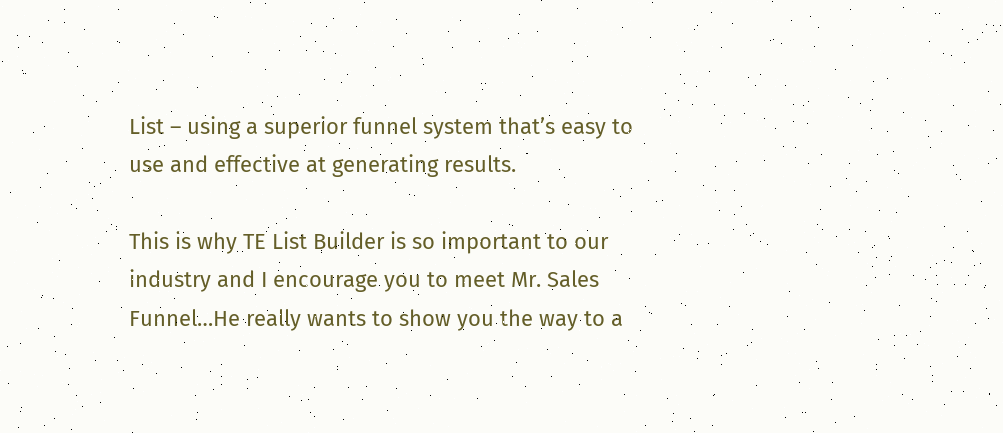List – using a superior funnel system that’s easy to use and effective at generating results.

This is why TE List Builder is so important to our industry and I encourage you to meet Mr. Sales Funnel…He really wants to show you the way to a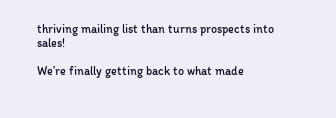thriving mailing list than turns prospects into sales!

We’re finally getting back to what made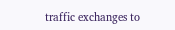traffic exchanges to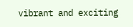vibrant and exciting